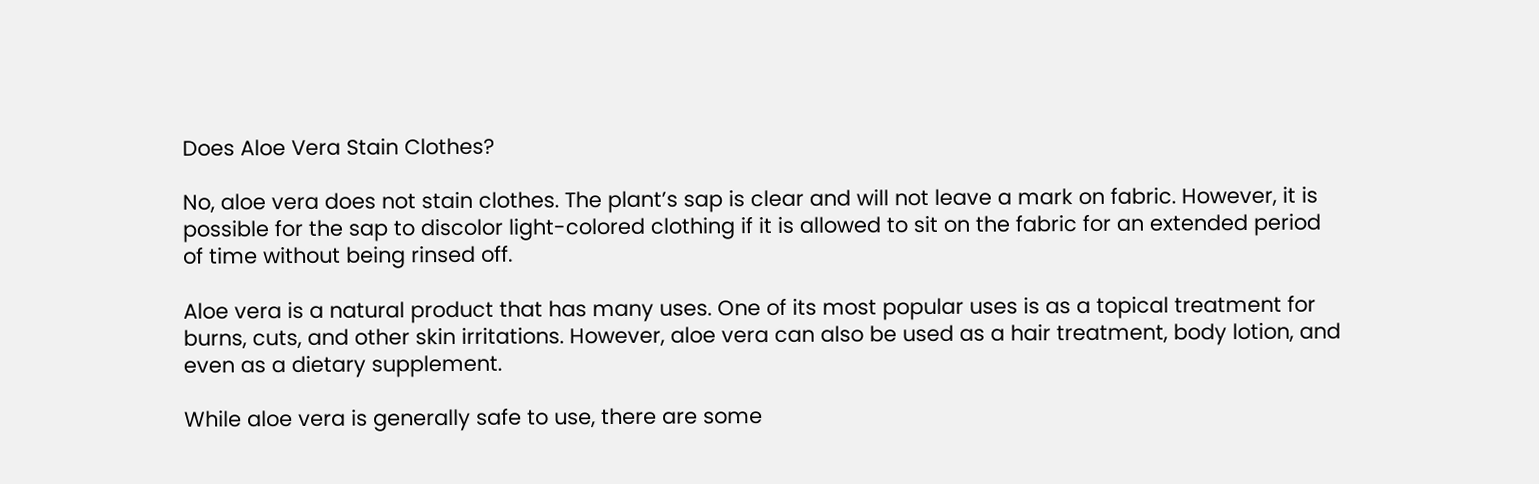Does Aloe Vera Stain Clothes?

No, aloe vera does not stain clothes. The plant’s sap is clear and will not leave a mark on fabric. However, it is possible for the sap to discolor light-colored clothing if it is allowed to sit on the fabric for an extended period of time without being rinsed off.

Aloe vera is a natural product that has many uses. One of its most popular uses is as a topical treatment for burns, cuts, and other skin irritations. However, aloe vera can also be used as a hair treatment, body lotion, and even as a dietary supplement.

While aloe vera is generally safe to use, there are some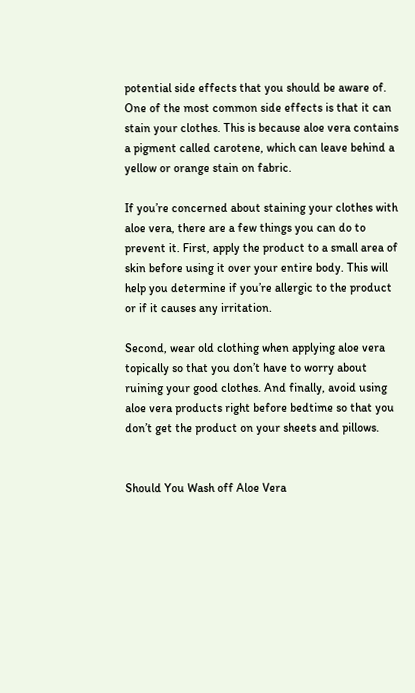potential side effects that you should be aware of. One of the most common side effects is that it can stain your clothes. This is because aloe vera contains a pigment called carotene, which can leave behind a yellow or orange stain on fabric.

If you’re concerned about staining your clothes with aloe vera, there are a few things you can do to prevent it. First, apply the product to a small area of skin before using it over your entire body. This will help you determine if you’re allergic to the product or if it causes any irritation.

Second, wear old clothing when applying aloe vera topically so that you don’t have to worry about ruining your good clothes. And finally, avoid using aloe vera products right before bedtime so that you don’t get the product on your sheets and pillows.


Should You Wash off Aloe Vera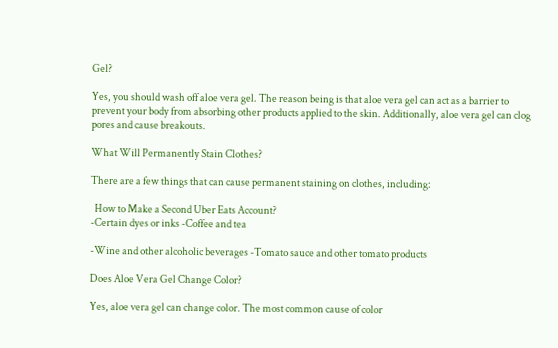Gel?

Yes, you should wash off aloe vera gel. The reason being is that aloe vera gel can act as a barrier to prevent your body from absorbing other products applied to the skin. Additionally, aloe vera gel can clog pores and cause breakouts.

What Will Permanently Stain Clothes?

There are a few things that can cause permanent staining on clothes, including:

  How to Make a Second Uber Eats Account?
-Certain dyes or inks -Coffee and tea

-Wine and other alcoholic beverages -Tomato sauce and other tomato products

Does Aloe Vera Gel Change Color?

Yes, aloe vera gel can change color. The most common cause of color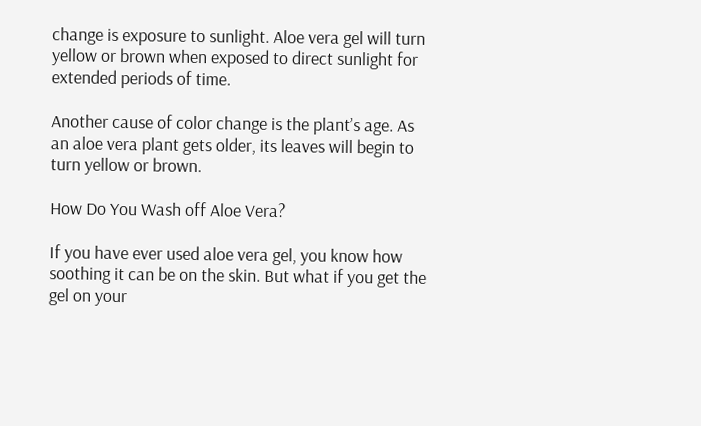change is exposure to sunlight. Aloe vera gel will turn yellow or brown when exposed to direct sunlight for extended periods of time.

Another cause of color change is the plant’s age. As an aloe vera plant gets older, its leaves will begin to turn yellow or brown.

How Do You Wash off Aloe Vera?

If you have ever used aloe vera gel, you know how soothing it can be on the skin. But what if you get the gel on your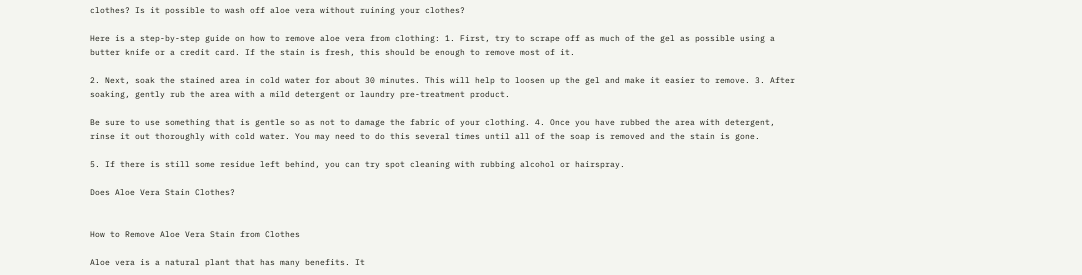clothes? Is it possible to wash off aloe vera without ruining your clothes?

Here is a step-by-step guide on how to remove aloe vera from clothing: 1. First, try to scrape off as much of the gel as possible using a butter knife or a credit card. If the stain is fresh, this should be enough to remove most of it.

2. Next, soak the stained area in cold water for about 30 minutes. This will help to loosen up the gel and make it easier to remove. 3. After soaking, gently rub the area with a mild detergent or laundry pre-treatment product.

Be sure to use something that is gentle so as not to damage the fabric of your clothing. 4. Once you have rubbed the area with detergent, rinse it out thoroughly with cold water. You may need to do this several times until all of the soap is removed and the stain is gone.

5. If there is still some residue left behind, you can try spot cleaning with rubbing alcohol or hairspray.

Does Aloe Vera Stain Clothes?


How to Remove Aloe Vera Stain from Clothes

Aloe vera is a natural plant that has many benefits. It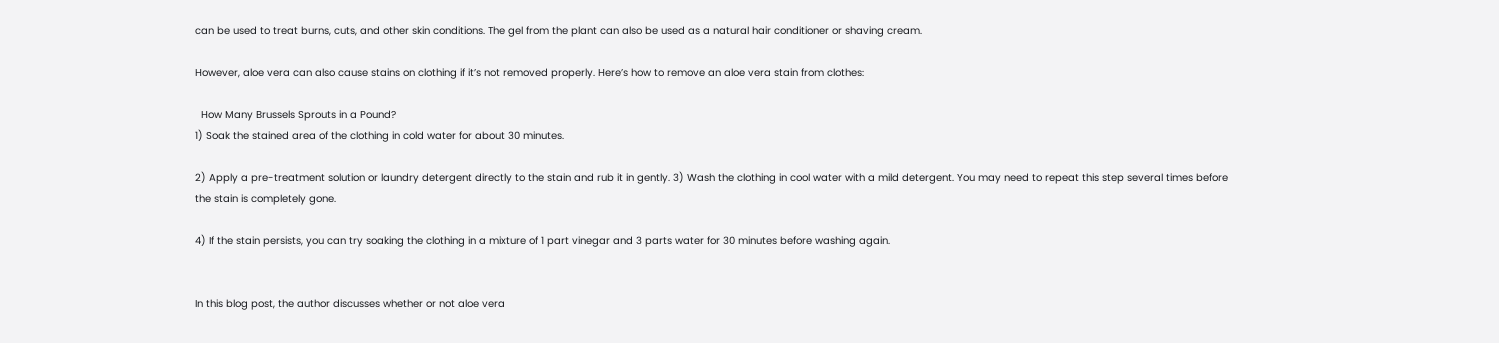can be used to treat burns, cuts, and other skin conditions. The gel from the plant can also be used as a natural hair conditioner or shaving cream.

However, aloe vera can also cause stains on clothing if it’s not removed properly. Here’s how to remove an aloe vera stain from clothes:

  How Many Brussels Sprouts in a Pound?
1) Soak the stained area of the clothing in cold water for about 30 minutes.

2) Apply a pre-treatment solution or laundry detergent directly to the stain and rub it in gently. 3) Wash the clothing in cool water with a mild detergent. You may need to repeat this step several times before the stain is completely gone.

4) If the stain persists, you can try soaking the clothing in a mixture of 1 part vinegar and 3 parts water for 30 minutes before washing again.


In this blog post, the author discusses whether or not aloe vera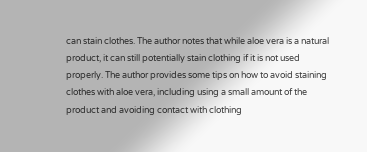can stain clothes. The author notes that while aloe vera is a natural product, it can still potentially stain clothing if it is not used properly. The author provides some tips on how to avoid staining clothes with aloe vera, including using a small amount of the product and avoiding contact with clothing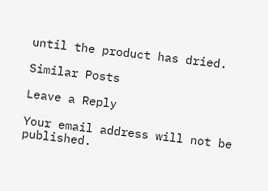until the product has dried.

Similar Posts

Leave a Reply

Your email address will not be published.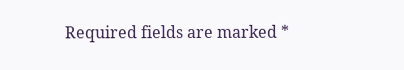Required fields are marked *